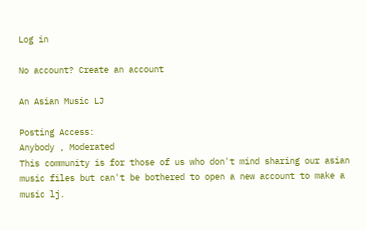Log in

No account? Create an account

An Asian Music LJ

Posting Access:
Anybody , Moderated
This community is for those of us who don't mind sharing our asian music files but can't be bothered to open a new account to make a music lj.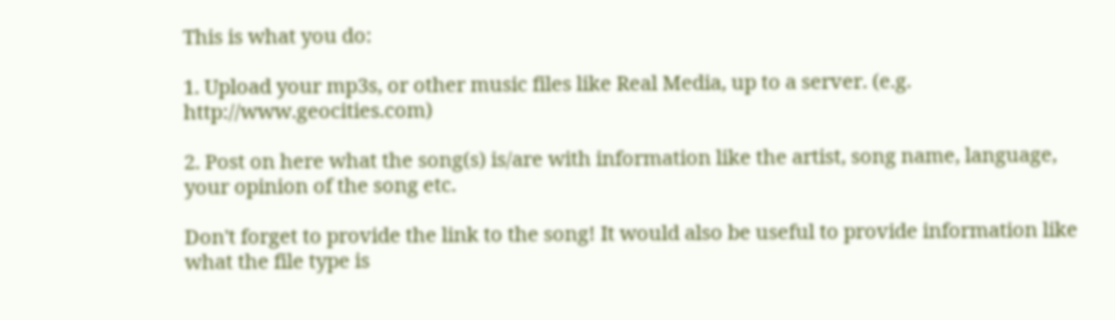This is what you do:

1. Upload your mp3s, or other music files like Real Media, up to a server. (e.g. http://www.geocities.com)

2. Post on here what the song(s) is/are with information like the artist, song name, language, your opinion of the song etc.

Don't forget to provide the link to the song! It would also be useful to provide information like what the file type is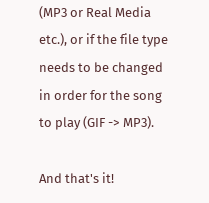(MP3 or Real Media etc.), or if the file type needs to be changed in order for the song to play (GIF -> MP3).

And that's it!